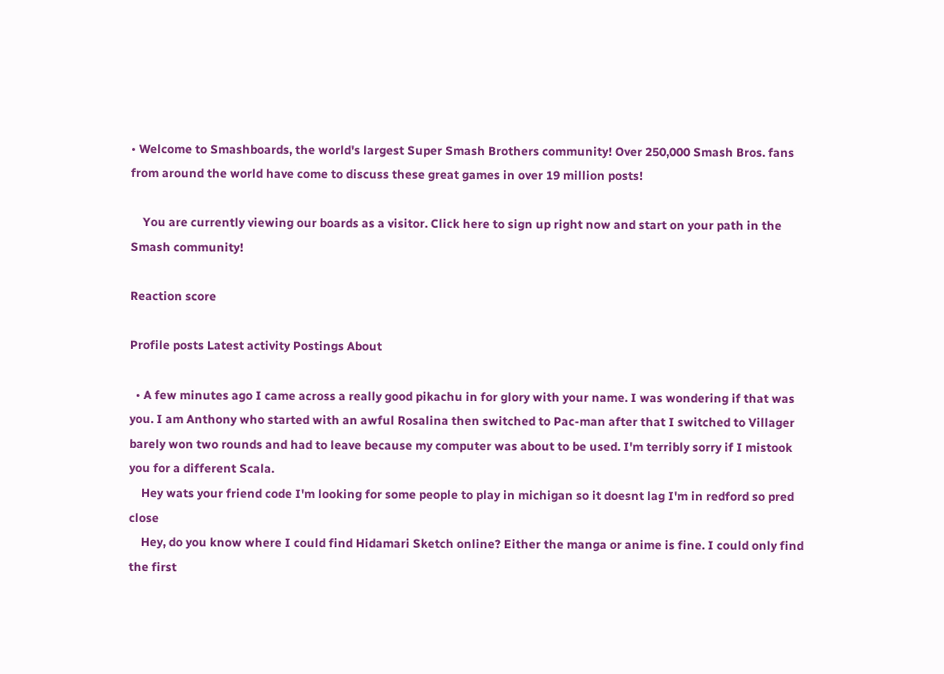• Welcome to Smashboards, the world's largest Super Smash Brothers community! Over 250,000 Smash Bros. fans from around the world have come to discuss these great games in over 19 million posts!

    You are currently viewing our boards as a visitor. Click here to sign up right now and start on your path in the Smash community!

Reaction score

Profile posts Latest activity Postings About

  • A few minutes ago I came across a really good pikachu in for glory with your name. I was wondering if that was you. I am Anthony who started with an awful Rosalina then switched to Pac-man after that I switched to Villager barely won two rounds and had to leave because my computer was about to be used. I'm terribly sorry if I mistook you for a different Scala.
    Hey wats your friend code I'm looking for some people to play in michigan so it doesnt lag I'm in redford so pred close
    Hey, do you know where I could find Hidamari Sketch online? Either the manga or anime is fine. I could only find the first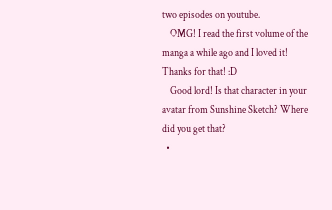two episodes on youtube.
    OMG! I read the first volume of the manga a while ago and I loved it! Thanks for that! :D
    Good lord! Is that character in your avatar from Sunshine Sketch? Where did you get that?
  •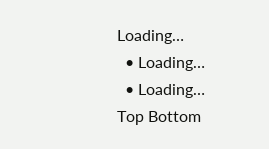Loading…
  • Loading…
  • Loading…
Top Bottom